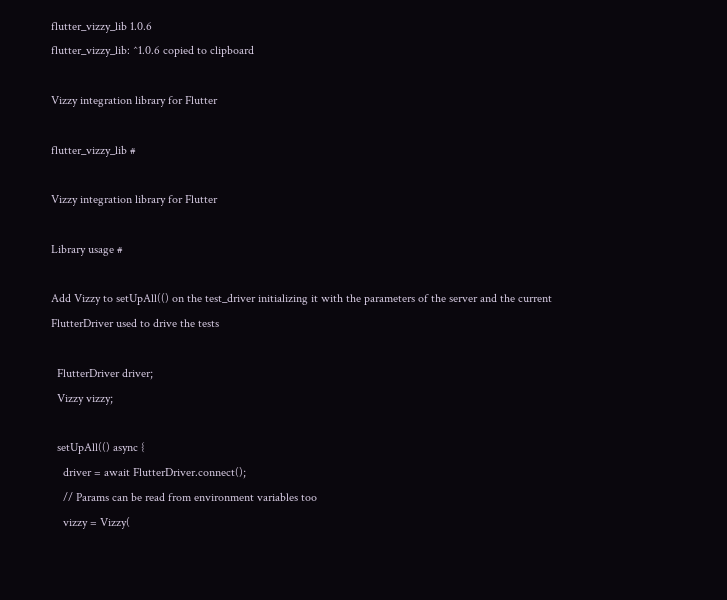flutter_vizzy_lib 1.0.6
flutter_vizzy_lib: ^1.0.6 copied to clipboard

Vizzy integration library for Flutter

flutter_vizzy_lib #

Vizzy integration library for Flutter

Library usage #

Add Vizzy to setUpAll(() on the test_driver initializing it with the parameters of the server and the current FlutterDriver used to drive the tests

  FlutterDriver driver;
  Vizzy vizzy;

  setUpAll(() async {
    driver = await FlutterDriver.connect();
    // Params can be read from environment variables too
    vizzy = Vizzy(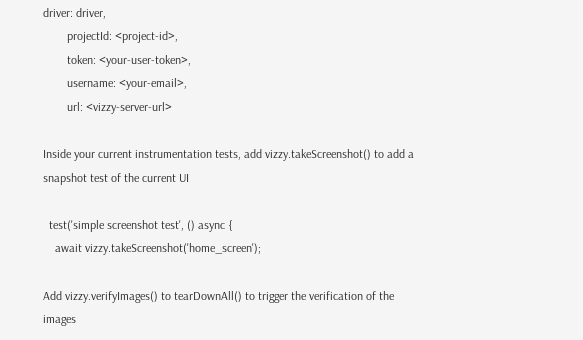driver: driver,
        projectId: <project-id>,
        token: <your-user-token>,
        username: <your-email>,
        url: <vizzy-server-url>

Inside your current instrumentation tests, add vizzy.takeScreenshot() to add a snapshot test of the current UI

  test('simple screenshot test', () async {
    await vizzy.takeScreenshot('home_screen');

Add vizzy.verifyImages() to tearDownAll() to trigger the verification of the images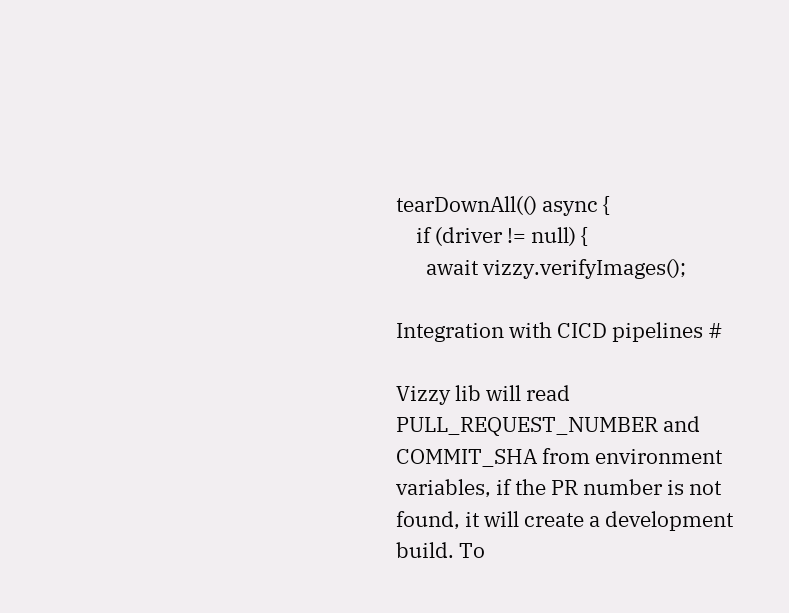tearDownAll(() async {
    if (driver != null) {
      await vizzy.verifyImages();

Integration with CICD pipelines #

Vizzy lib will read PULL_REQUEST_NUMBER and COMMIT_SHA from environment variables, if the PR number is not found, it will create a development build. To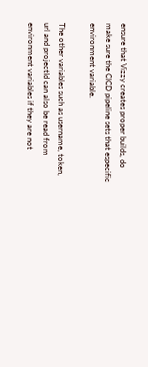ensure that Vizzy creates proper builds, do make sure the CICD pipeline sets that especific environment variable.

The other variables such as username, token, url and projectId can also be read from environment variables if they are not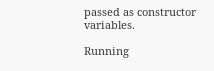passed as constructor variables.

Running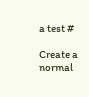a test #

Create a normal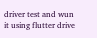driver test and wun it using flutter drive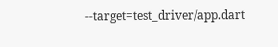--target=test_driver/app.dart